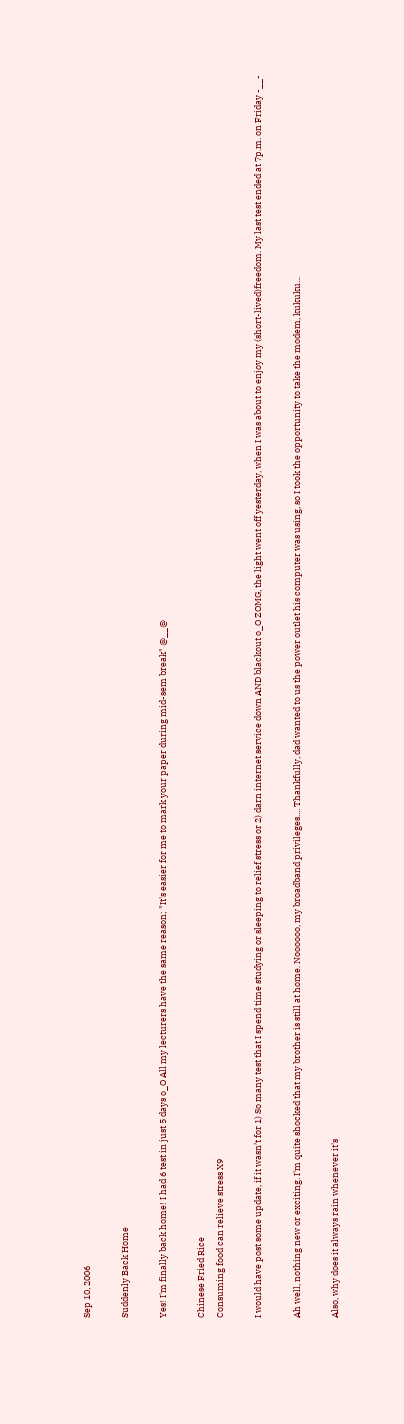Sep 10, 2006

Suddenly Back Home

Yes! I'm finally back home! I had 6 test in just 5 days o_O All my lecturers have the same reason; "It's easier for me to mark your paper during mid-sem break" @__@

Chinese Fried Rice
Consuming food can relieve stress X9

I would have post some update, if it wasn’t for 1) So many test that I spend time studying or sleeping to relief stress or 2) darn internet service down AND blackout o_O ZOMG, the light went off yesterday, when I was about to enjoy my (short-lived)freedom. My last test ended at 7p.m. on Friday -__-

Ah well, nothing new or exciting. I'm quite shocked that my brother is still at home. Noooooo, my broadband privileges.... Thankfully, dad wanted to us the power outlet his computer was using, so I took the opportunity to take the modem, kukuku...

Also, why does it always rain whenever it's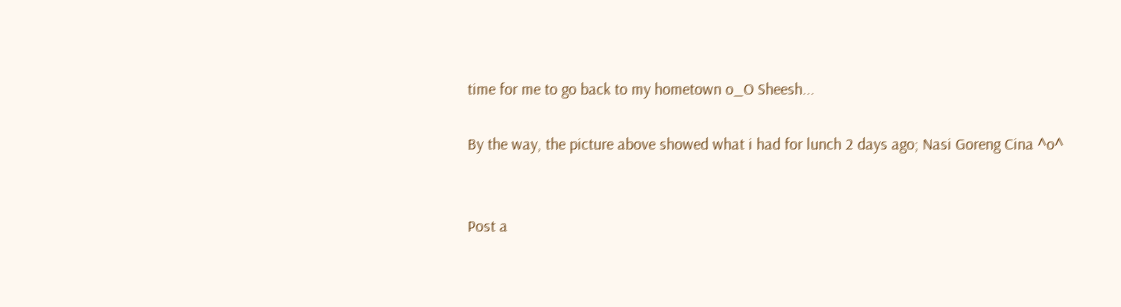time for me to go back to my hometown o_O Sheesh...

By the way, the picture above showed what i had for lunch 2 days ago; Nasi Goreng Cina ^o^


Post a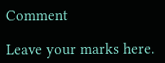Comment

Leave your marks here.